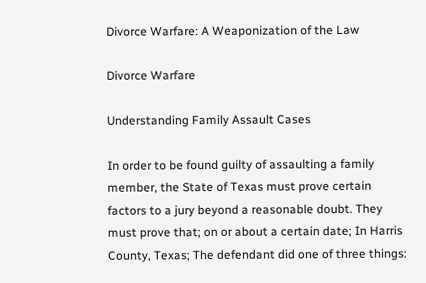Divorce Warfare: A Weaponization of the Law

Divorce Warfare

Understanding Family Assault Cases

In order to be found guilty of assaulting a family member, the State of Texas must prove certain factors to a jury beyond a reasonable doubt. They must prove that; on or about a certain date; In Harris County, Texas; The defendant did one of three things: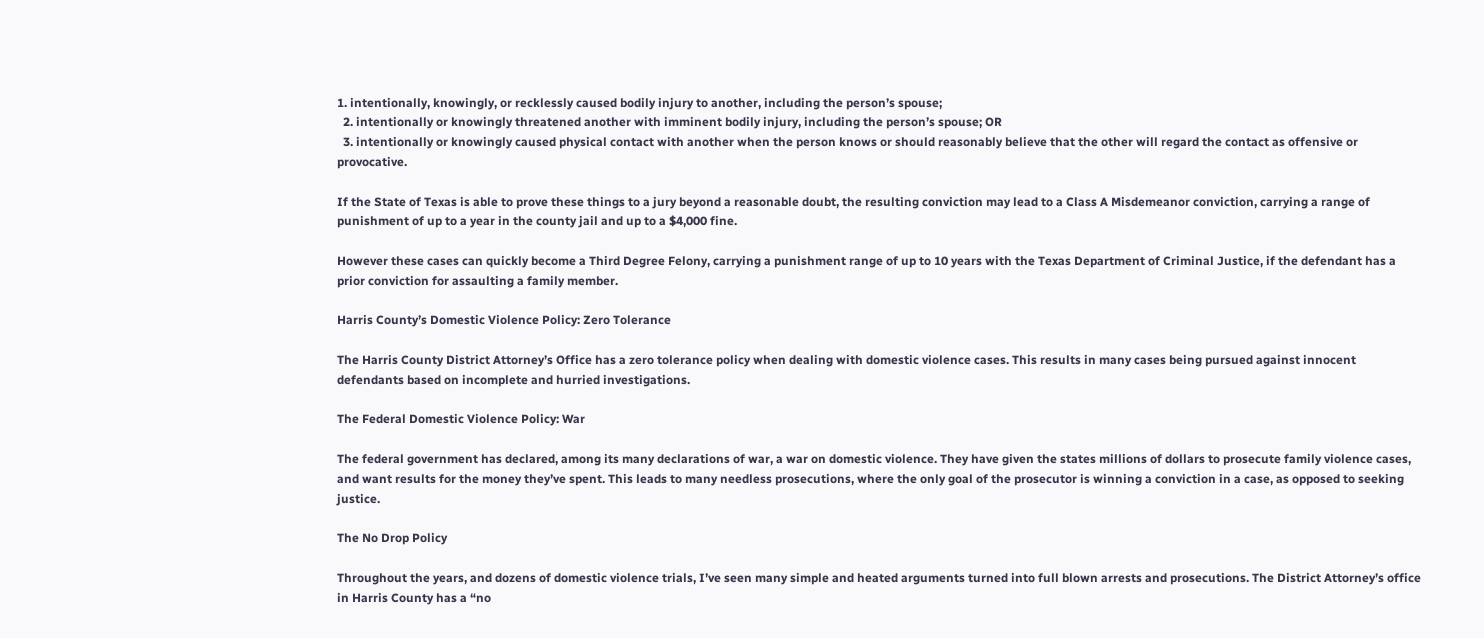1. intentionally, knowingly, or recklessly caused bodily injury to another, including the person’s spouse;
  2. intentionally or knowingly threatened another with imminent bodily injury, including the person’s spouse; OR
  3. intentionally or knowingly caused physical contact with another when the person knows or should reasonably believe that the other will regard the contact as offensive or provocative.

If the State of Texas is able to prove these things to a jury beyond a reasonable doubt, the resulting conviction may lead to a Class A Misdemeanor conviction, carrying a range of punishment of up to a year in the county jail and up to a $4,000 fine.

However these cases can quickly become a Third Degree Felony, carrying a punishment range of up to 10 years with the Texas Department of Criminal Justice, if the defendant has a prior conviction for assaulting a family member.

Harris County’s Domestic Violence Policy: Zero Tolerance

The Harris County District Attorney’s Office has a zero tolerance policy when dealing with domestic violence cases. This results in many cases being pursued against innocent defendants based on incomplete and hurried investigations.

The Federal Domestic Violence Policy: War

The federal government has declared, among its many declarations of war, a war on domestic violence. They have given the states millions of dollars to prosecute family violence cases, and want results for the money they’ve spent. This leads to many needless prosecutions, where the only goal of the prosecutor is winning a conviction in a case, as opposed to seeking justice.

The No Drop Policy

Throughout the years, and dozens of domestic violence trials, I’ve seen many simple and heated arguments turned into full blown arrests and prosecutions. The District Attorney’s office in Harris County has a “no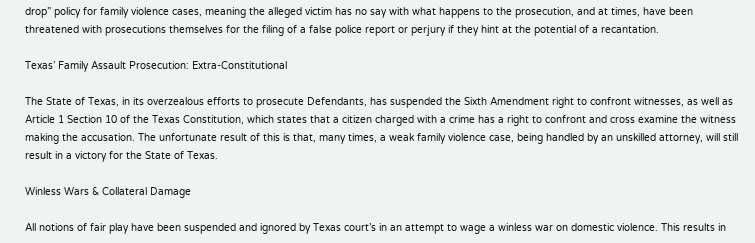drop” policy for family violence cases, meaning the alleged victim has no say with what happens to the prosecution, and at times, have been threatened with prosecutions themselves for the filing of a false police report or perjury if they hint at the potential of a recantation.

Texas’ Family Assault Prosecution: Extra-Constitutional

The State of Texas, in its overzealous efforts to prosecute Defendants, has suspended the Sixth Amendment right to confront witnesses, as well as Article 1 Section 10 of the Texas Constitution, which states that a citizen charged with a crime has a right to confront and cross examine the witness making the accusation. The unfortunate result of this is that, many times, a weak family violence case, being handled by an unskilled attorney, will still result in a victory for the State of Texas.

Winless Wars & Collateral Damage

All notions of fair play have been suspended and ignored by Texas court’s in an attempt to wage a winless war on domestic violence. This results in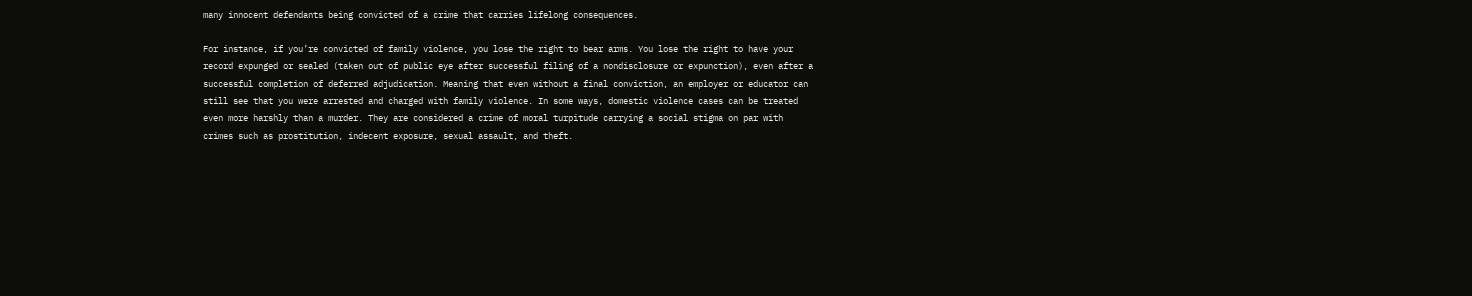many innocent defendants being convicted of a crime that carries lifelong consequences.

For instance, if you’re convicted of family violence, you lose the right to bear arms. You lose the right to have your record expunged or sealed (taken out of public eye after successful filing of a nondisclosure or expunction), even after a successful completion of deferred adjudication. Meaning that even without a final conviction, an employer or educator can still see that you were arrested and charged with family violence. In some ways, domestic violence cases can be treated even more harshly than a murder. They are considered a crime of moral turpitude carrying a social stigma on par with crimes such as prostitution, indecent exposure, sexual assault, and theft.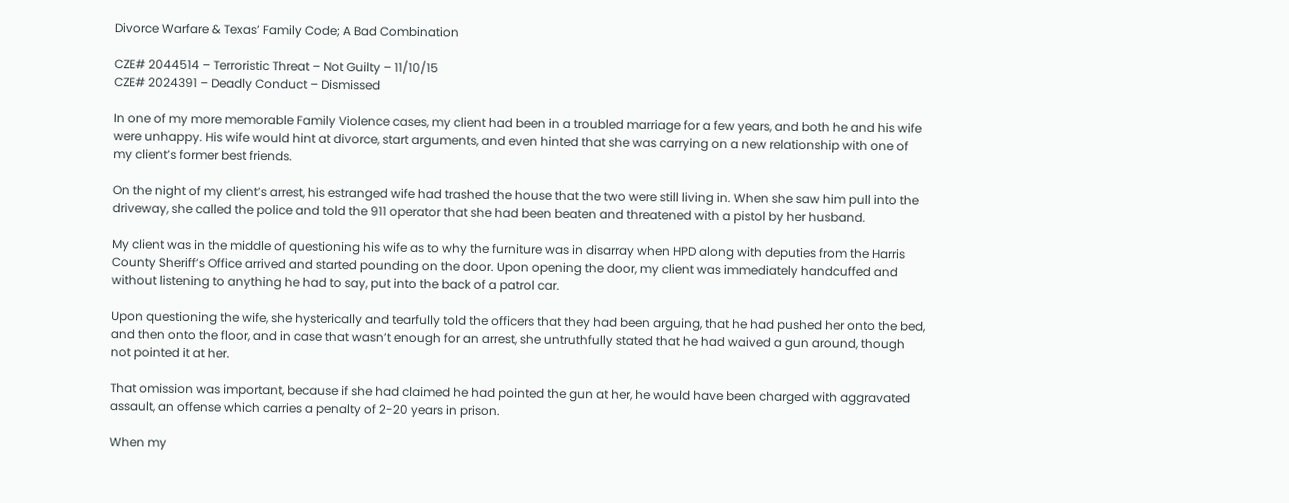Divorce Warfare & Texas’ Family Code; A Bad Combination

CZE# 2044514 – Terroristic Threat – Not Guilty – 11/10/15
CZE# 2024391 – Deadly Conduct – Dismissed

In one of my more memorable Family Violence cases, my client had been in a troubled marriage for a few years, and both he and his wife were unhappy. His wife would hint at divorce, start arguments, and even hinted that she was carrying on a new relationship with one of my client’s former best friends.

On the night of my client’s arrest, his estranged wife had trashed the house that the two were still living in. When she saw him pull into the driveway, she called the police and told the 911 operator that she had been beaten and threatened with a pistol by her husband.

My client was in the middle of questioning his wife as to why the furniture was in disarray when HPD along with deputies from the Harris County Sheriff’s Office arrived and started pounding on the door. Upon opening the door, my client was immediately handcuffed and without listening to anything he had to say, put into the back of a patrol car.

Upon questioning the wife, she hysterically and tearfully told the officers that they had been arguing, that he had pushed her onto the bed, and then onto the floor, and in case that wasn’t enough for an arrest, she untruthfully stated that he had waived a gun around, though not pointed it at her.

That omission was important, because if she had claimed he had pointed the gun at her, he would have been charged with aggravated assault, an offense which carries a penalty of 2-20 years in prison.

When my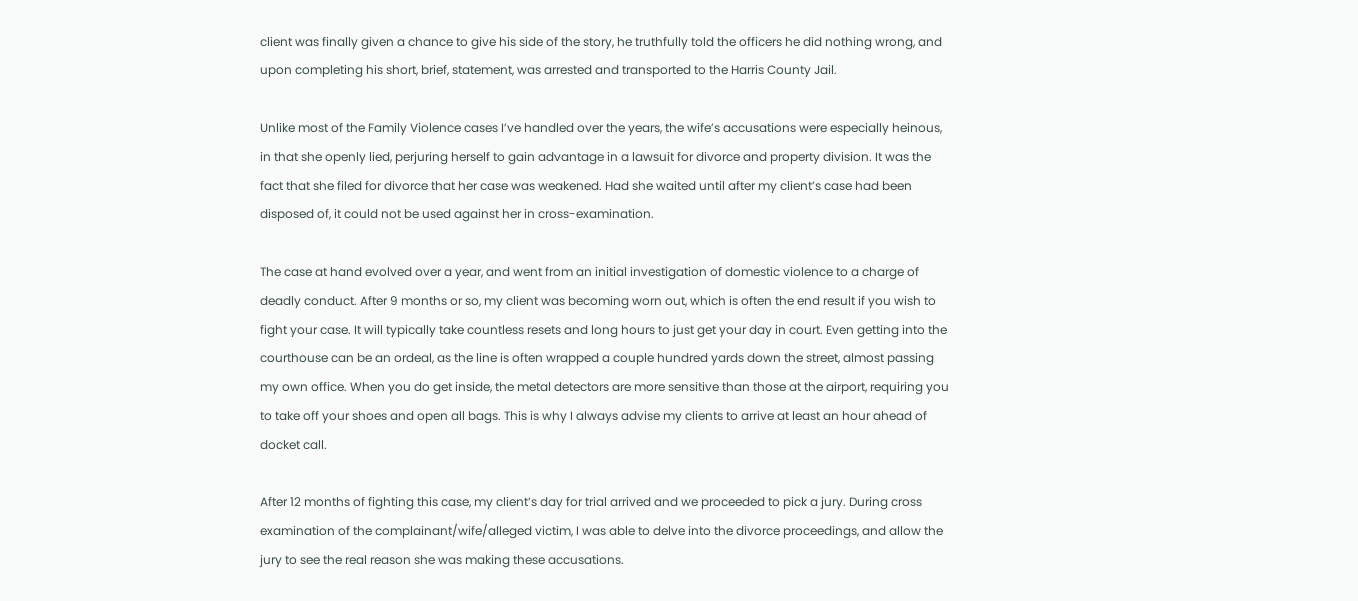client was finally given a chance to give his side of the story, he truthfully told the officers he did nothing wrong, and upon completing his short, brief, statement, was arrested and transported to the Harris County Jail.

Unlike most of the Family Violence cases I’ve handled over the years, the wife’s accusations were especially heinous, in that she openly lied, perjuring herself to gain advantage in a lawsuit for divorce and property division. It was the fact that she filed for divorce that her case was weakened. Had she waited until after my client’s case had been disposed of, it could not be used against her in cross-examination.

The case at hand evolved over a year, and went from an initial investigation of domestic violence to a charge of deadly conduct. After 9 months or so, my client was becoming worn out, which is often the end result if you wish to fight your case. It will typically take countless resets and long hours to just get your day in court. Even getting into the courthouse can be an ordeal, as the line is often wrapped a couple hundred yards down the street, almost passing my own office. When you do get inside, the metal detectors are more sensitive than those at the airport, requiring you to take off your shoes and open all bags. This is why I always advise my clients to arrive at least an hour ahead of docket call.

After 12 months of fighting this case, my client’s day for trial arrived and we proceeded to pick a jury. During cross examination of the complainant/wife/alleged victim, I was able to delve into the divorce proceedings, and allow the jury to see the real reason she was making these accusations.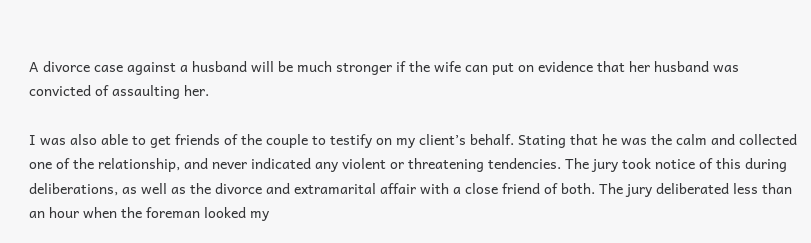A divorce case against a husband will be much stronger if the wife can put on evidence that her husband was convicted of assaulting her.

I was also able to get friends of the couple to testify on my client’s behalf. Stating that he was the calm and collected one of the relationship, and never indicated any violent or threatening tendencies. The jury took notice of this during deliberations, as well as the divorce and extramarital affair with a close friend of both. The jury deliberated less than an hour when the foreman looked my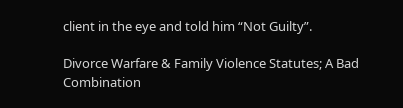client in the eye and told him “Not Guilty”.

Divorce Warfare & Family Violence Statutes; A Bad Combination